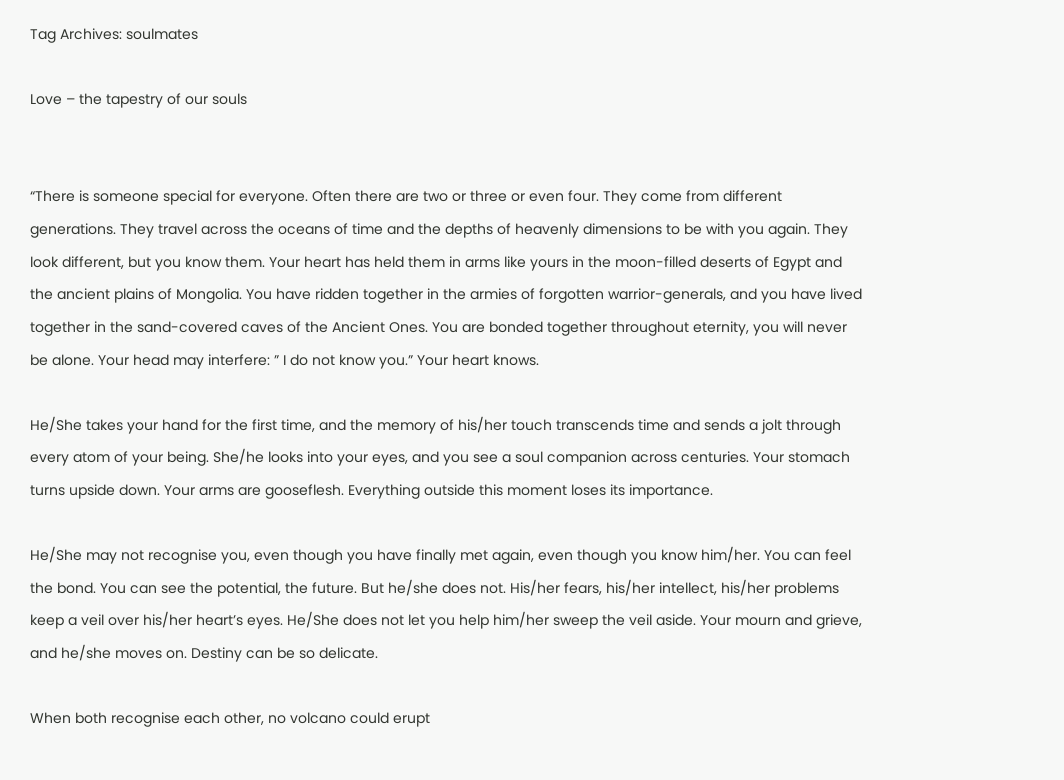Tag Archives: soulmates

Love – the tapestry of our souls


“There is someone special for everyone. Often there are two or three or even four. They come from different generations. They travel across the oceans of time and the depths of heavenly dimensions to be with you again. They look different, but you know them. Your heart has held them in arms like yours in the moon-filled deserts of Egypt and the ancient plains of Mongolia. You have ridden together in the armies of forgotten warrior-generals, and you have lived together in the sand-covered caves of the Ancient Ones. You are bonded together throughout eternity, you will never be alone. Your head may interfere: ” I do not know you.” Your heart knows.

He/She takes your hand for the first time, and the memory of his/her touch transcends time and sends a jolt through every atom of your being. She/he looks into your eyes, and you see a soul companion across centuries. Your stomach turns upside down. Your arms are gooseflesh. Everything outside this moment loses its importance.

He/She may not recognise you, even though you have finally met again, even though you know him/her. You can feel the bond. You can see the potential, the future. But he/she does not. His/her fears, his/her intellect, his/her problems keep a veil over his/her heart’s eyes. He/She does not let you help him/her sweep the veil aside. Your mourn and grieve, and he/she moves on. Destiny can be so delicate.

When both recognise each other, no volcano could erupt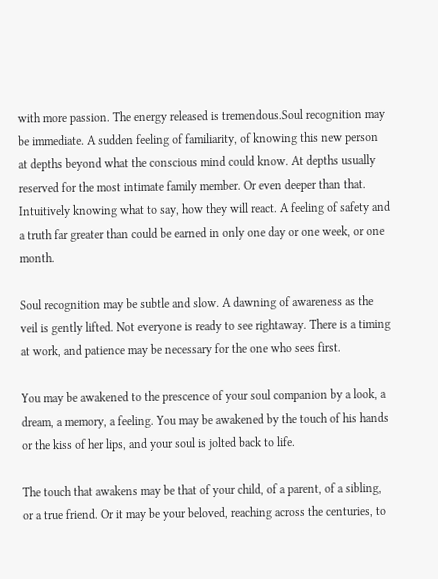with more passion. The energy released is tremendous.Soul recognition may be immediate. A sudden feeling of familiarity, of knowing this new person at depths beyond what the conscious mind could know. At depths usually reserved for the most intimate family member. Or even deeper than that. Intuitively knowing what to say, how they will react. A feeling of safety and a truth far greater than could be earned in only one day or one week, or one month.

Soul recognition may be subtle and slow. A dawning of awareness as the veil is gently lifted. Not everyone is ready to see rightaway. There is a timing at work, and patience may be necessary for the one who sees first.

You may be awakened to the prescence of your soul companion by a look, a dream, a memory, a feeling. You may be awakened by the touch of his hands or the kiss of her lips, and your soul is jolted back to life.

The touch that awakens may be that of your child, of a parent, of a sibling, or a true friend. Or it may be your beloved, reaching across the centuries, to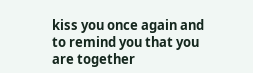kiss you once again and to remind you that you are together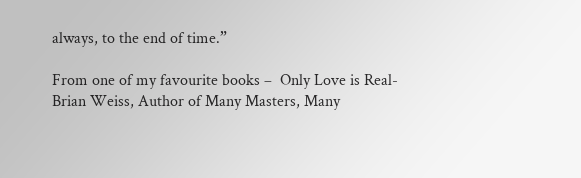always, to the end of time.”

From one of my favourite books –  Only Love is Real- Brian Weiss, Author of Many Masters, Many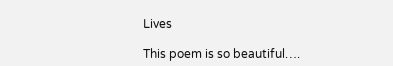Lives

This poem is so beautiful….